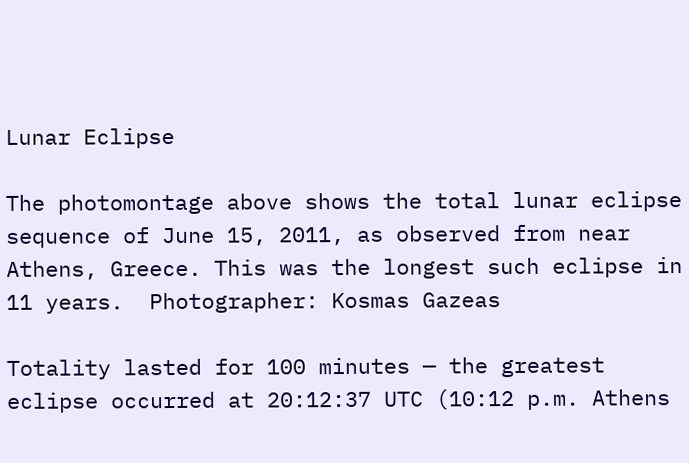Lunar Eclipse

The photomontage above shows the total lunar eclipse sequence of June 15, 2011, as observed from near Athens, Greece. This was the longest such eclipse in 11 years.  Photographer: Kosmas Gazeas

Totality lasted for 100 minutes — the greatest eclipse occurred at 20:12:37 UTC (10:12 p.m. Athens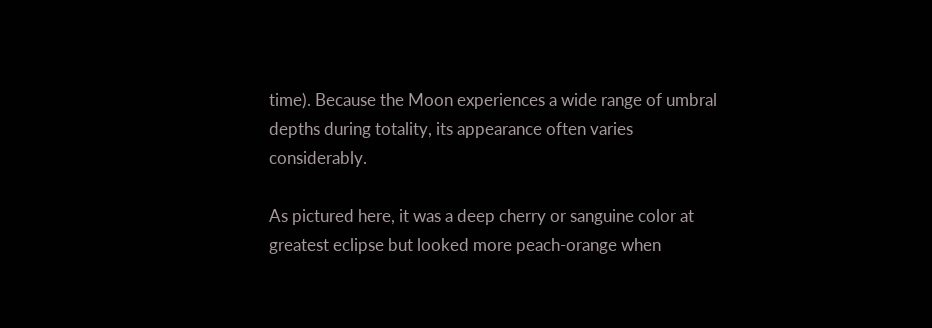time). Because the Moon experiences a wide range of umbral depths during totality, its appearance often varies considerably.

As pictured here, it was a deep cherry or sanguine color at greatest eclipse but looked more peach-orange when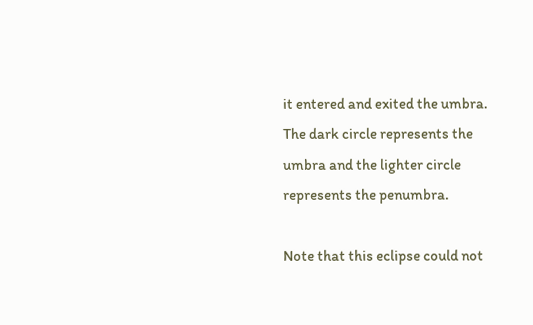it entered and exited the umbra. The dark circle represents the umbra and the lighter circle represents the penumbra.

Note that this eclipse could not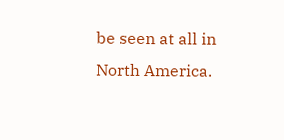be seen at all in North America.